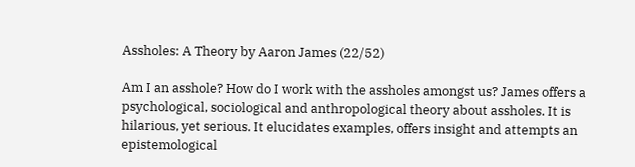Assholes: A Theory by Aaron James (22/52)

Am I an asshole? How do I work with the assholes amongst us? James offers a psychological, sociological and anthropological theory about assholes. It is hilarious, yet serious. It elucidates examples, offers insight and attempts an epistemological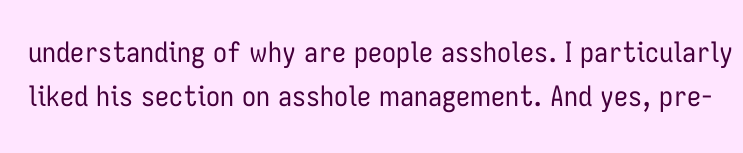understanding of why are people assholes. I particularly liked his section on asshole management. And yes, pre-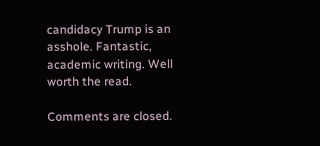candidacy Trump is an asshole. Fantastic, academic writing. Well worth the read.

Comments are closed.